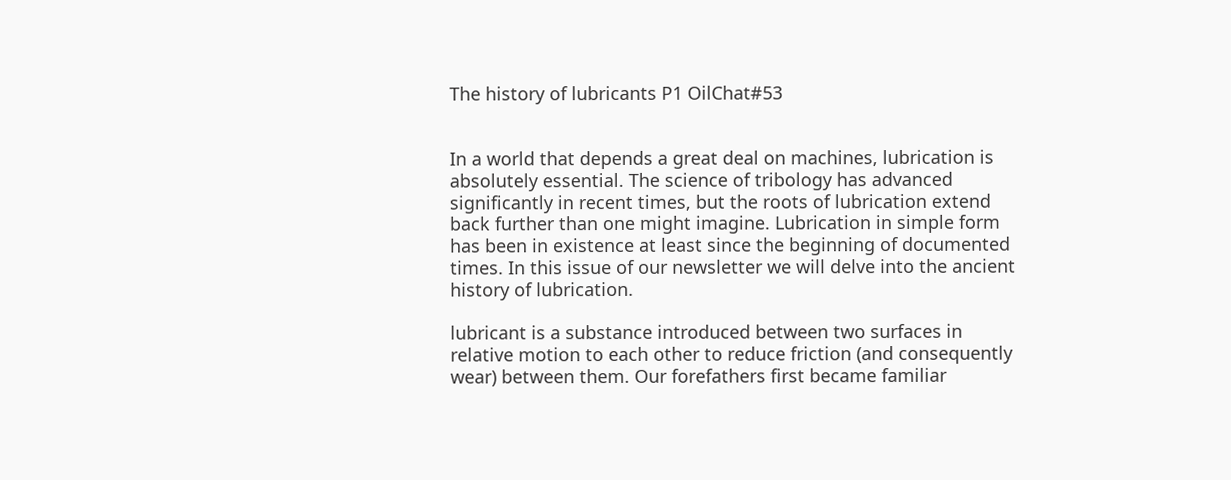The history of lubricants P1 OilChat#53


In a world that depends a great deal on machines, lubrication is absolutely essential. The science of tribology has advanced significantly in recent times, but the roots of lubrication extend back further than one might imagine. Lubrication in simple form has been in existence at least since the beginning of documented times. In this issue of our newsletter we will delve into the ancient history of lubrication.

lubricant is a substance introduced between two surfaces in relative motion to each other to reduce friction (and consequently wear) between them. Our forefathers first became familiar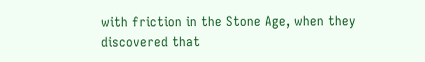with friction in the Stone Age, when they discovered that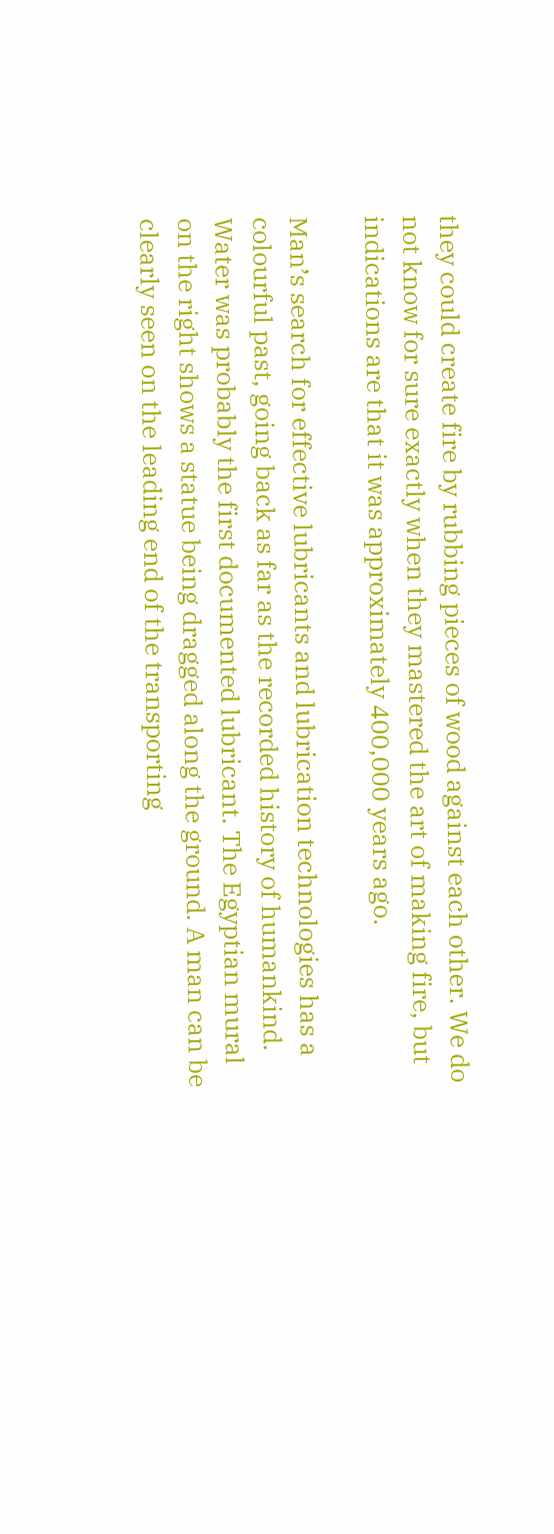they could create fire by rubbing pieces of wood against each other. We do not know for sure exactly when they mastered the art of making fire, but indications are that it was approximately 400,000 years ago.

Man’s search for effective lubricants and lubrication technologies has a colourful past, going back as far as the recorded history of humankind. Water was probably the first documented lubricant. The Egyptian mural on the right shows a statue being dragged along the ground. A man can be clearly seen on the leading end of the transporting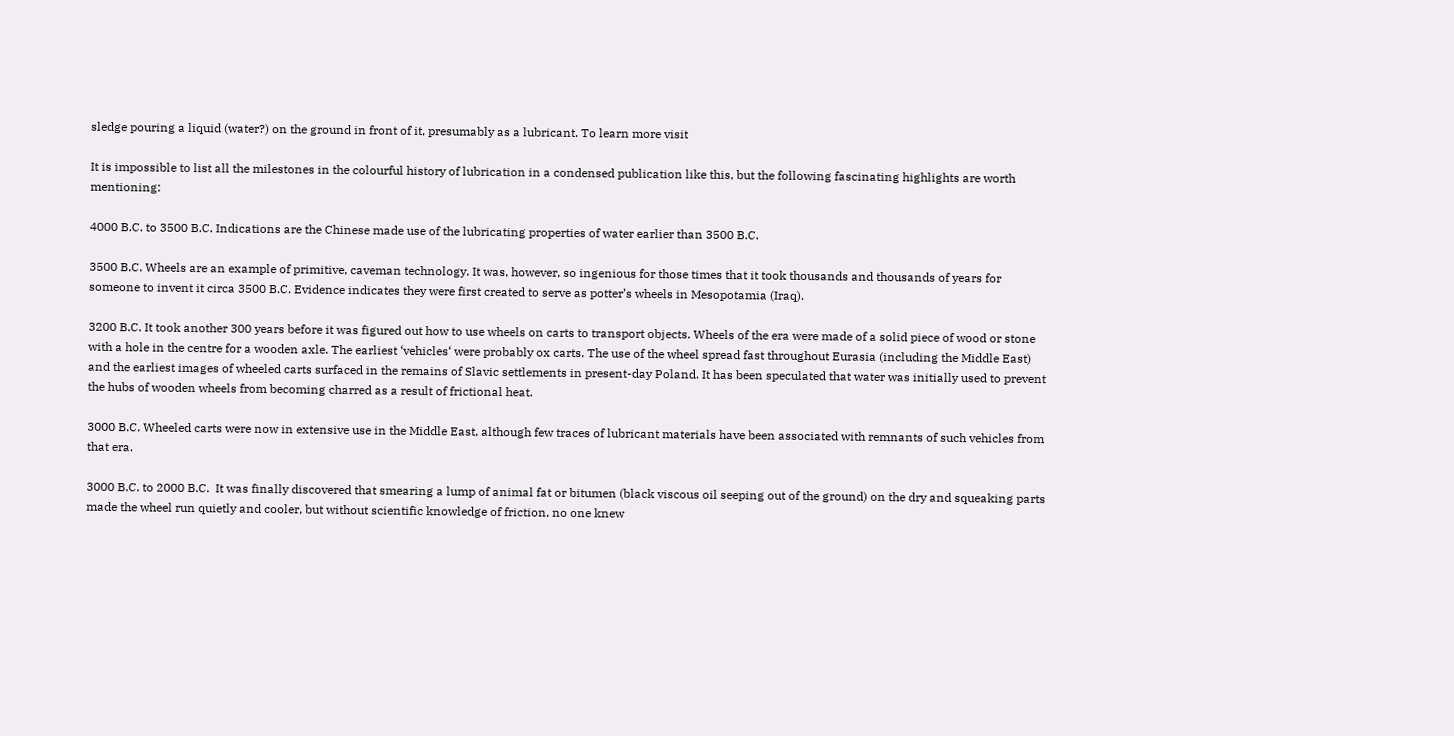sledge pouring a liquid (water?) on the ground in front of it, presumably as a lubricant. To learn more visit

It is impossible to list all the milestones in the colourful history of lubrication in a condensed publication like this, but the following fascinating highlights are worth mentioning:

4000 B.C. to 3500 B.C. Indications are the Chinese made use of the lubricating properties of water earlier than 3500 B.C.

3500 B.C. Wheels are an example of primitive, caveman technology. It was, however, so ingenious for those times that it took thousands and thousands of years for someone to invent it circa 3500 B.C. Evidence indicates they were first created to serve as potter’s wheels in Mesopotamia (Iraq).

3200 B.C. It took another 300 years before it was figured out how to use wheels on carts to transport objects. Wheels of the era were made of a solid piece of wood or stone with a hole in the centre for a wooden axle. The earliest ‘vehicles‘ were probably ox carts. The use of the wheel spread fast throughout Eurasia (including the Middle East) and the earliest images of wheeled carts surfaced in the remains of Slavic settlements in present-day Poland. It has been speculated that water was initially used to prevent the hubs of wooden wheels from becoming charred as a result of frictional heat.

3000 B.C. Wheeled carts were now in extensive use in the Middle East, although few traces of lubricant materials have been associated with remnants of such vehicles from that era.

3000 B.C. to 2000 B.C.  It was finally discovered that smearing a lump of animal fat or bitumen (black viscous oil seeping out of the ground) on the dry and squeaking parts made the wheel run quietly and cooler, but without scientific knowledge of friction, no one knew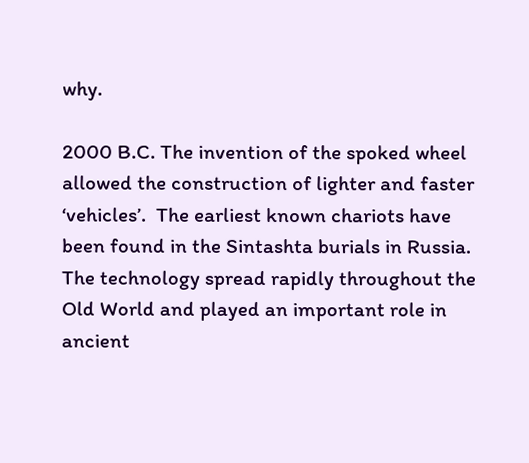why.

2000 B.C. The invention of the spoked wheel allowed the construction of lighter and faster ‘vehicles’.  The earliest known chariots have been found in the Sintashta burials in Russia. The technology spread rapidly throughout the Old World and played an important role in ancient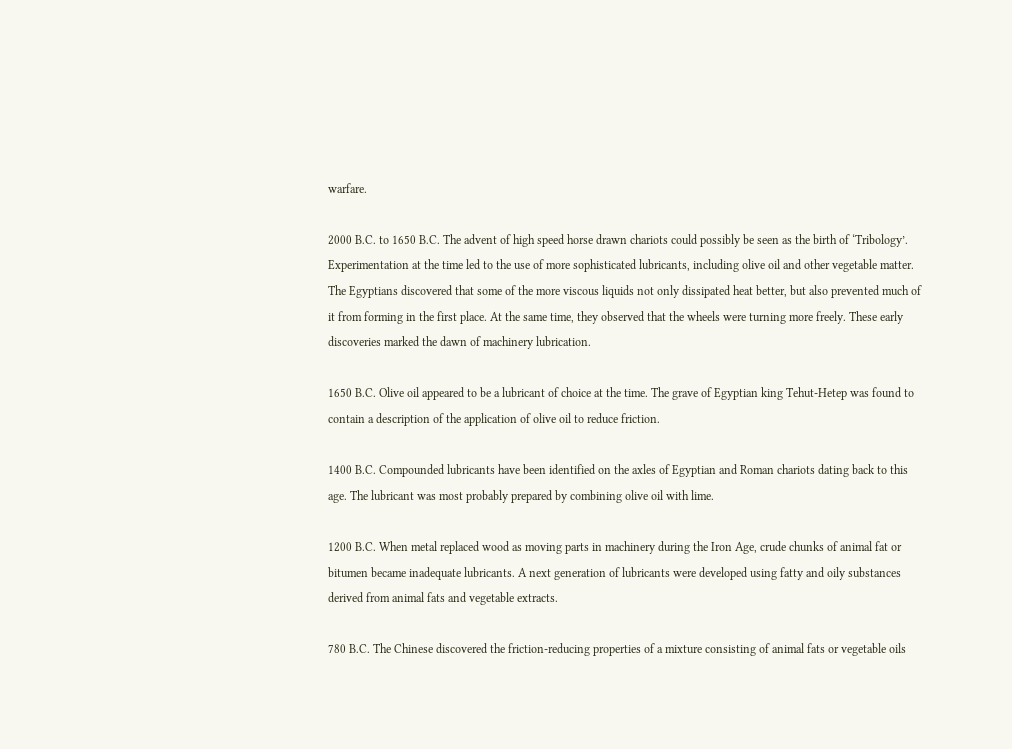warfare.

2000 B.C. to 1650 B.C. The advent of high speed horse drawn chariots could possibly be seen as the birth of ‘Tribology’. Experimentation at the time led to the use of more sophisticated lubricants, including olive oil and other vegetable matter. The Egyptians discovered that some of the more viscous liquids not only dissipated heat better, but also prevented much of it from forming in the first place. At the same time, they observed that the wheels were turning more freely. These early discoveries marked the dawn of machinery lubrication.

1650 B.C. Olive oil appeared to be a lubricant of choice at the time. The grave of Egyptian king Tehut-Hetep was found to contain a description of the application of olive oil to reduce friction.

1400 B.C. Compounded lubricants have been identified on the axles of Egyptian and Roman chariots dating back to this age. The lubricant was most probably prepared by combining olive oil with lime.

1200 B.C. When metal replaced wood as moving parts in machinery during the Iron Age, crude chunks of animal fat or bitumen became inadequate lubricants. A next generation of lubricants were developed using fatty and oily substances derived from animal fats and vegetable extracts.

780 B.C. The Chinese discovered the friction-reducing properties of a mixture consisting of animal fats or vegetable oils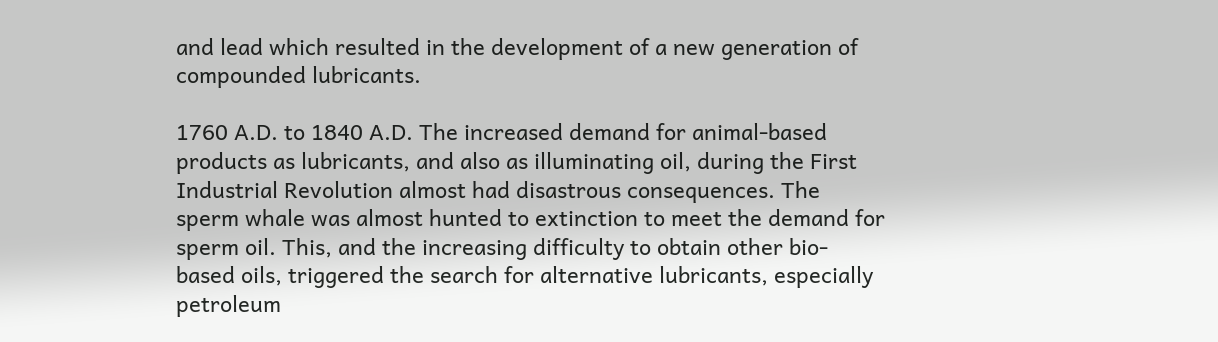and lead which resulted in the development of a new generation of compounded lubricants.

1760 A.D. to 1840 A.D. The increased demand for animal-based products as lubricants, and also as illuminating oil, during the First Industrial Revolution almost had disastrous consequences. The sperm whale was almost hunted to extinction to meet the demand for sperm oil. This, and the increasing difficulty to obtain other bio-based oils, triggered the search for alternative lubricants, especially petroleum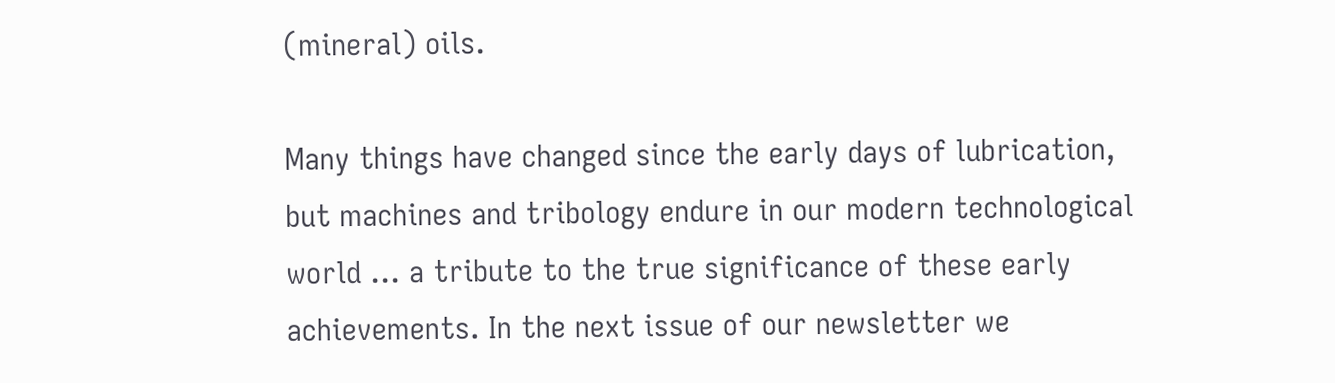(mineral) oils.

Many things have changed since the early days of lubrication, but machines and tribology endure in our modern technological world … a tribute to the true significance of these early achievements. In the next issue of our newsletter we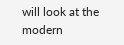will look at the modern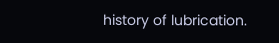history of lubrication.